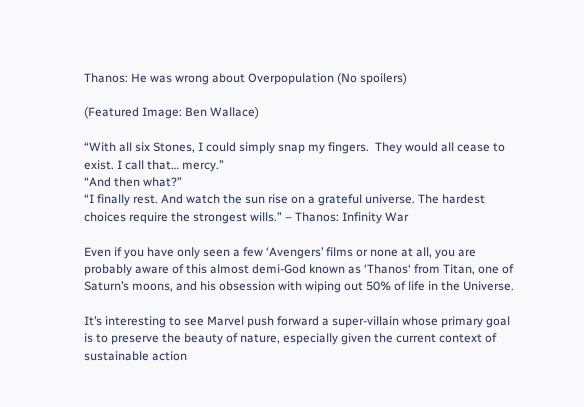Thanos: He was wrong about Overpopulation (No spoilers)

(Featured Image: Ben Wallace)

“With all six Stones, I could simply snap my fingers.  They would all cease to exist. I call that… mercy.”
“And then what?”
“I finally rest. And watch the sun rise on a grateful universe. The hardest choices require the strongest wills.” – Thanos: Infinity War

Even if you have only seen a few ‘Avengers’ films or none at all, you are probably aware of this almost demi-God known as ‘Thanos‘ from Titan, one of Saturn’s moons, and his obsession with wiping out 50% of life in the Universe.

It’s interesting to see Marvel push forward a super-villain whose primary goal is to preserve the beauty of nature, especially given the current context of sustainable action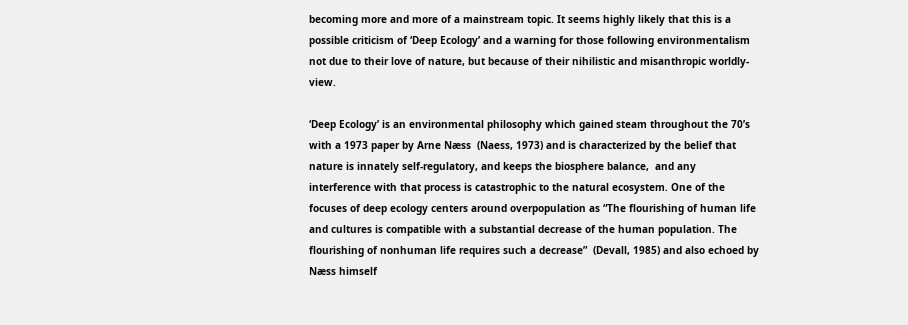becoming more and more of a mainstream topic. It seems highly likely that this is a possible criticism of ‘Deep Ecology’ and a warning for those following environmentalism not due to their love of nature, but because of their nihilistic and misanthropic worldly-view.

‘Deep Ecology’ is an environmental philosophy which gained steam throughout the 70’s with a 1973 paper by Arne Næss  (Naess, 1973) and is characterized by the belief that nature is innately self-regulatory, and keeps the biosphere balance,  and any interference with that process is catastrophic to the natural ecosystem. One of the focuses of deep ecology centers around overpopulation as “The flourishing of human life and cultures is compatible with a substantial decrease of the human population. The flourishing of nonhuman life requires such a decrease”  (Devall, 1985) and also echoed by Næss himself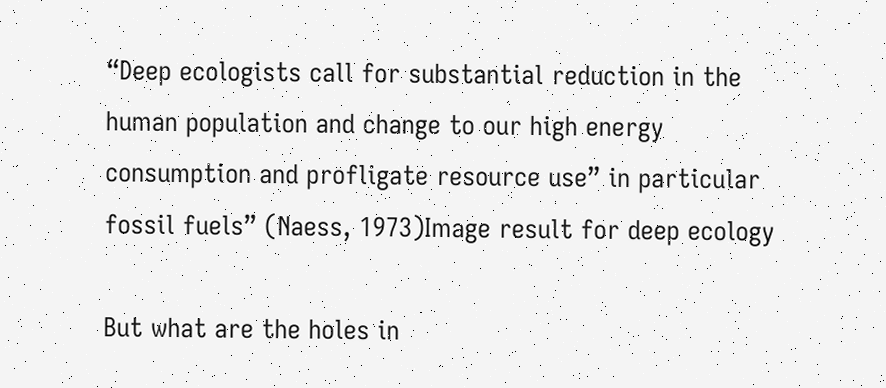“Deep ecologists call for substantial reduction in the human population and change to our high energy consumption and profligate resource use” in particular fossil fuels” (Naess, 1973)Image result for deep ecology

But what are the holes in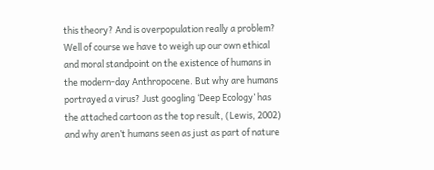this theory? And is overpopulation really a problem? Well of course we have to weigh up our own ethical and moral standpoint on the existence of humans in the modern-day Anthropocene. But why are humans portrayed a virus? Just googling ‘Deep Ecology’ has the attached cartoon as the top result, (Lewis, 2002) and why aren’t humans seen as just as part of nature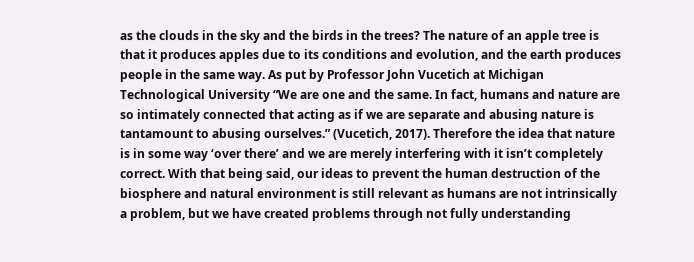as the clouds in the sky and the birds in the trees? The nature of an apple tree is that it produces apples due to its conditions and evolution, and the earth produces people in the same way. As put by Professor John Vucetich at Michigan Technological University “We are one and the same. In fact, humans and nature are so intimately connected that acting as if we are separate and abusing nature is tantamount to abusing ourselves.” (Vucetich, 2017). Therefore the idea that nature is in some way ‘over there’ and we are merely interfering with it isn’t completely correct. With that being said, our ideas to prevent the human destruction of the biosphere and natural environment is still relevant as humans are not intrinsically a problem, but we have created problems through not fully understanding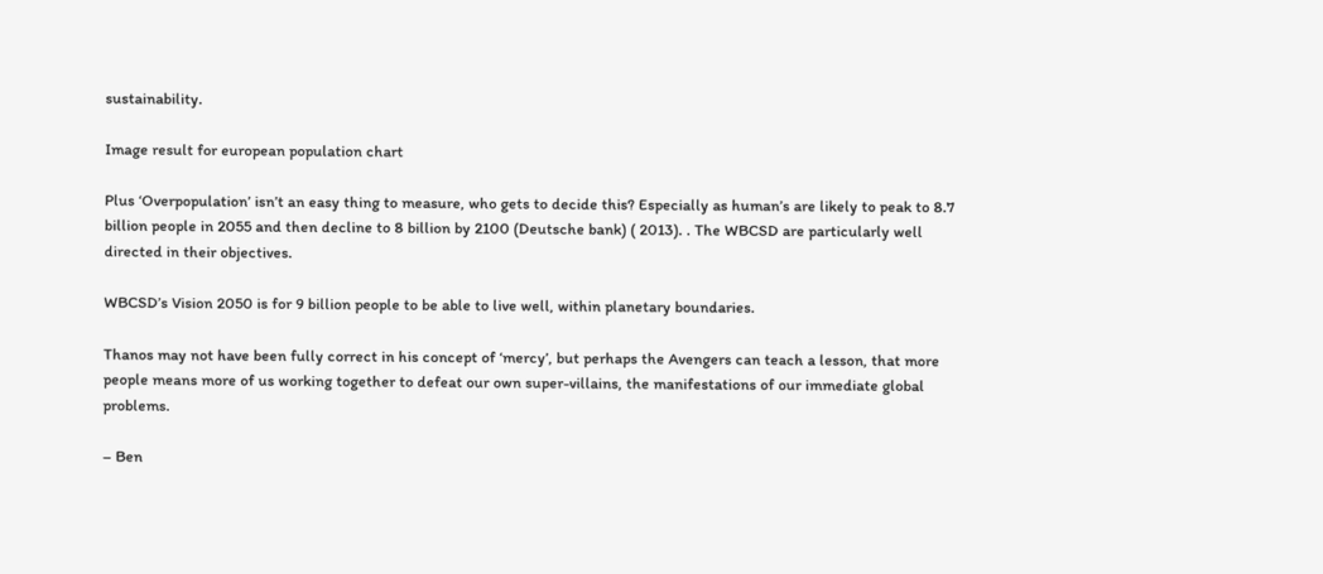sustainability.

Image result for european population chart

Plus ‘Overpopulation’ isn’t an easy thing to measure, who gets to decide this? Especially as human’s are likely to peak to 8.7 billion people in 2055 and then decline to 8 billion by 2100 (Deutsche bank) ( 2013). . The WBCSD are particularly well directed in their objectives.

WBCSD’s Vision 2050 is for 9 billion people to be able to live well, within planetary boundaries.

Thanos may not have been fully correct in his concept of ‘mercy’, but perhaps the Avengers can teach a lesson, that more people means more of us working together to defeat our own super-villains, the manifestations of our immediate global problems.

– Ben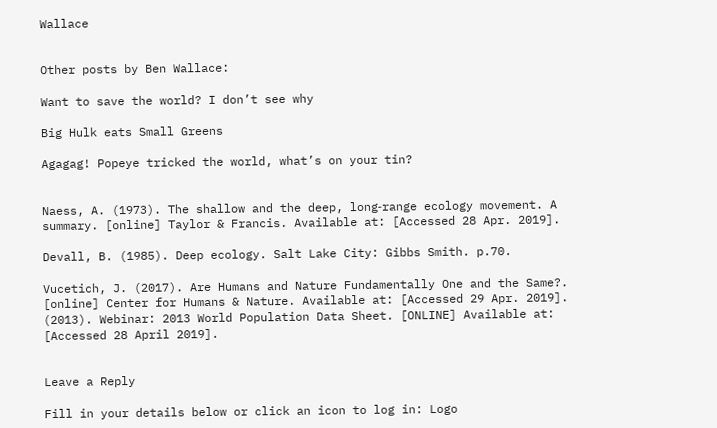Wallace


Other posts by Ben Wallace:

Want to save the world? I don’t see why

Big Hulk eats Small Greens

Agagag! Popeye tricked the world, what’s on your tin?


Naess, A. (1973). The shallow and the deep, long‐range ecology movement. A summary. [online] Taylor & Francis. Available at: [Accessed 28 Apr. 2019].

Devall, B. (1985). Deep ecology. Salt Lake City: Gibbs Smith. p.70.

Vucetich, J. (2017). Are Humans and Nature Fundamentally One and the Same?. [online] Center for Humans & Nature. Available at: [Accessed 29 Apr. 2019]. (2013). Webinar: 2013 World Population Data Sheet. [ONLINE] Available at: [Accessed 28 April 2019].


Leave a Reply

Fill in your details below or click an icon to log in: Logo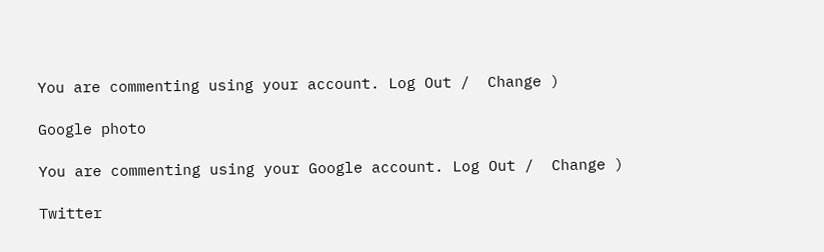You are commenting using your account. Log Out /  Change )

Google photo

You are commenting using your Google account. Log Out /  Change )

Twitter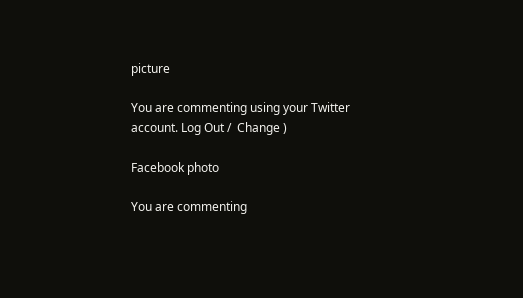picture

You are commenting using your Twitter account. Log Out /  Change )

Facebook photo

You are commenting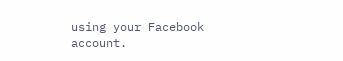using your Facebook account.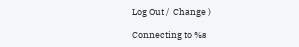Log Out /  Change )

Connecting to %s